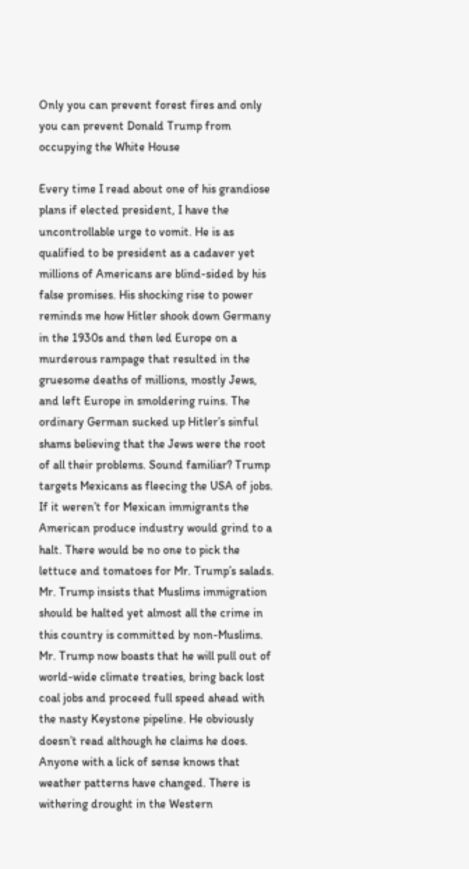Only you can prevent forest fires and only you can prevent Donald Trump from occupying the White House

Every time I read about one of his grandiose plans if elected president, I have the uncontrollable urge to vomit. He is as qualified to be president as a cadaver yet millions of Americans are blind-sided by his false promises. His shocking rise to power reminds me how Hitler shook down Germany in the 1930s and then led Europe on a murderous rampage that resulted in the gruesome deaths of millions, mostly Jews, and left Europe in smoldering ruins. The ordinary German sucked up Hitler’s sinful shams believing that the Jews were the root of all their problems. Sound familiar? Trump targets Mexicans as fleecing the USA of jobs. If it weren’t for Mexican immigrants the American produce industry would grind to a halt. There would be no one to pick the lettuce and tomatoes for Mr. Trump’s salads. Mr. Trump insists that Muslims immigration should be halted yet almost all the crime in this country is committed by non-Muslims. Mr. Trump now boasts that he will pull out of world-wide climate treaties, bring back lost coal jobs and proceed full speed ahead with the nasty Keystone pipeline. He obviously doesn’t read although he claims he does. Anyone with a lick of sense knows that weather patterns have changed. There is withering drought in the Western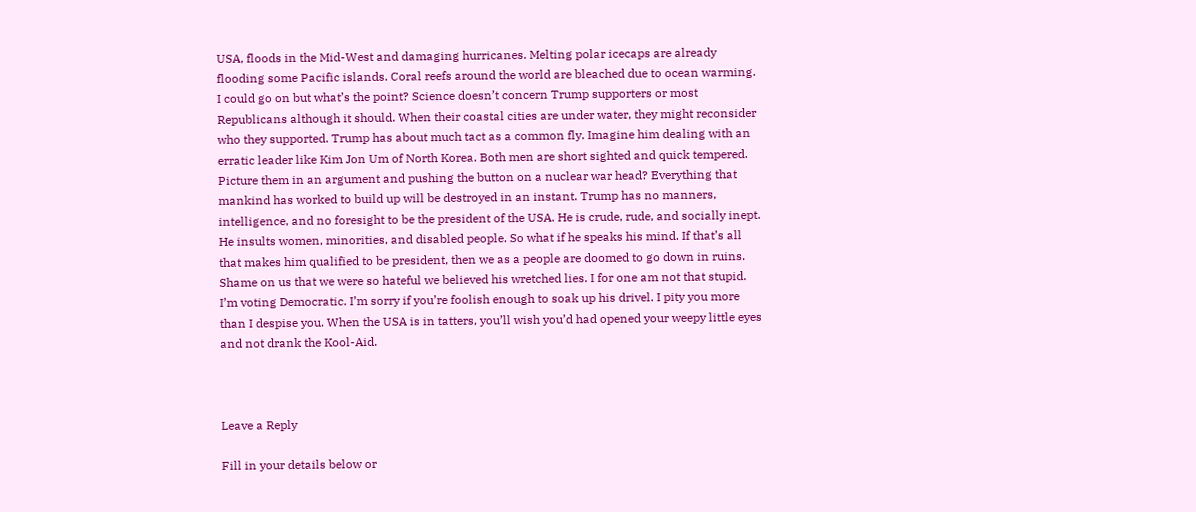USA, floods in the Mid-West and damaging hurricanes. Melting polar icecaps are already flooding some Pacific islands. Coral reefs around the world are bleached due to ocean warming. I could go on but what’s the point? Science doesn’t concern Trump supporters or most Republicans although it should. When their coastal cities are under water, they might reconsider who they supported. Trump has about much tact as a common fly. Imagine him dealing with an erratic leader like Kim Jon Um of North Korea. Both men are short sighted and quick tempered. Picture them in an argument and pushing the button on a nuclear war head? Everything that mankind has worked to build up will be destroyed in an instant. Trump has no manners, intelligence, and no foresight to be the president of the USA. He is crude, rude, and socially inept. He insults women, minorities, and disabled people. So what if he speaks his mind. If that’s all that makes him qualified to be president, then we as a people are doomed to go down in ruins. Shame on us that we were so hateful we believed his wretched lies. I for one am not that stupid. I’m voting Democratic. I’m sorry if you’re foolish enough to soak up his drivel. I pity you more than I despise you. When the USA is in tatters, you’ll wish you’d had opened your weepy little eyes and not drank the Kool-Aid.



Leave a Reply

Fill in your details below or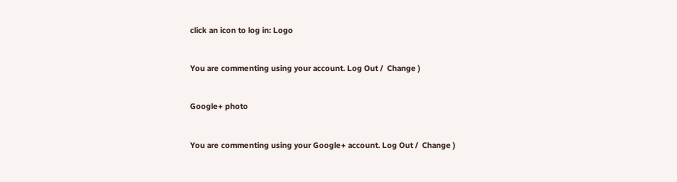click an icon to log in: Logo

You are commenting using your account. Log Out /  Change )

Google+ photo

You are commenting using your Google+ account. Log Out /  Change )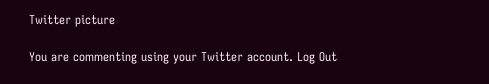Twitter picture

You are commenting using your Twitter account. Log Out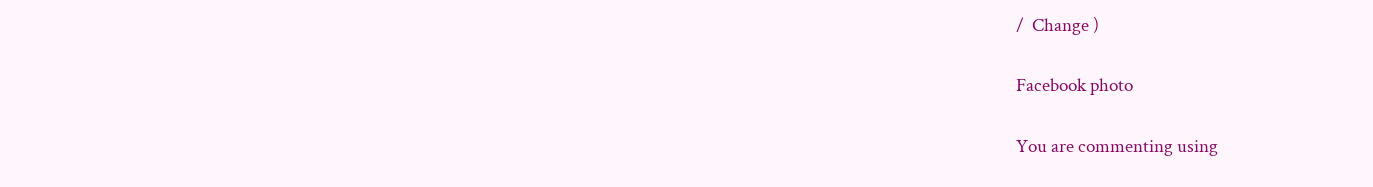/  Change )

Facebook photo

You are commenting using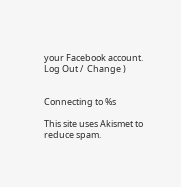your Facebook account. Log Out /  Change )


Connecting to %s

This site uses Akismet to reduce spam.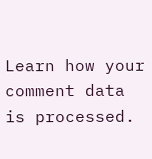Learn how your comment data is processed.